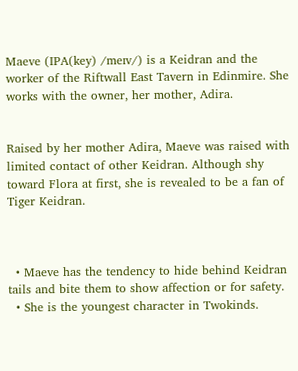Maeve (IPA(key) /meɪv/) is a Keidran and the worker of the Riftwall East Tavern in Edinmire. She works with the owner, her mother, Adira.


Raised by her mother Adira, Maeve was raised with limited contact of other Keidran. Although shy toward Flora at first, she is revealed to be a fan of Tiger Keidran.



  • Maeve has the tendency to hide behind Keidran tails and bite them to show affection or for safety.
  • She is the youngest character in Twokinds.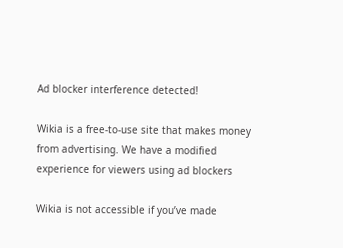Ad blocker interference detected!

Wikia is a free-to-use site that makes money from advertising. We have a modified experience for viewers using ad blockers

Wikia is not accessible if you’ve made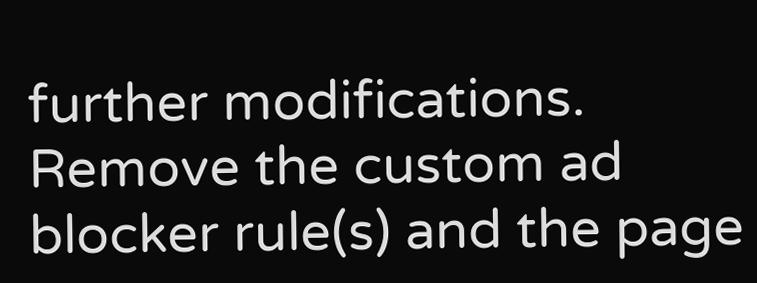further modifications. Remove the custom ad blocker rule(s) and the page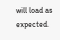will load as expected.